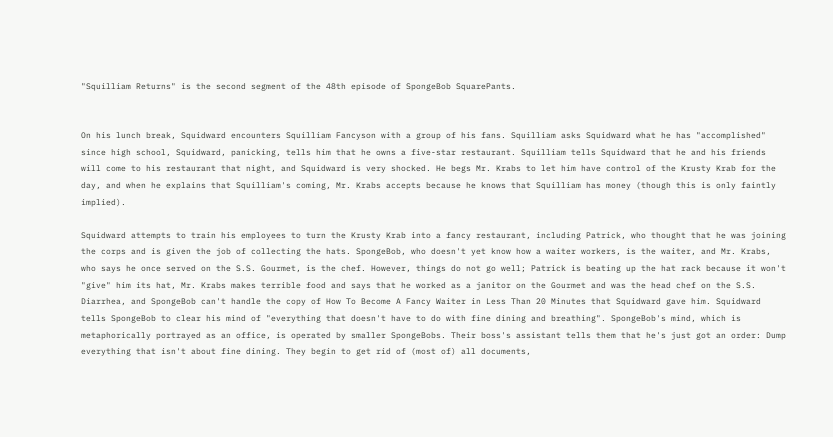"Squilliam Returns" is the second segment of the 48th episode of SpongeBob SquarePants.


On his lunch break, Squidward encounters Squilliam Fancyson with a group of his fans. Squilliam asks Squidward what he has "accomplished" since high school, Squidward, panicking, tells him that he owns a five-star restaurant. Squilliam tells Squidward that he and his friends will come to his restaurant that night, and Squidward is very shocked. He begs Mr. Krabs to let him have control of the Krusty Krab for the day, and when he explains that Squilliam's coming, Mr. Krabs accepts because he knows that Squilliam has money (though this is only faintly implied).

Squidward attempts to train his employees to turn the Krusty Krab into a fancy restaurant, including Patrick, who thought that he was joining the corps and is given the job of collecting the hats. SpongeBob, who doesn't yet know how a waiter workers, is the waiter, and Mr. Krabs, who says he once served on the S.S. Gourmet, is the chef. However, things do not go well; Patrick is beating up the hat rack because it won't "give" him its hat, Mr. Krabs makes terrible food and says that he worked as a janitor on the Gourmet and was the head chef on the S.S. Diarrhea, and SpongeBob can't handle the copy of How To Become A Fancy Waiter in Less Than 20 Minutes that Squidward gave him. Squidward tells SpongeBob to clear his mind of "everything that doesn't have to do with fine dining and breathing". SpongeBob's mind, which is metaphorically portrayed as an office, is operated by smaller SpongeBobs. Their boss's assistant tells them that he's just got an order: Dump everything that isn't about fine dining. They begin to get rid of (most of) all documents,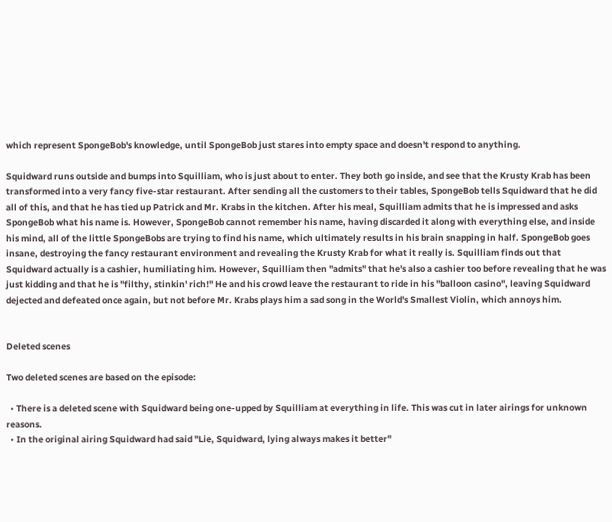which represent SpongeBob's knowledge, until SpongeBob just stares into empty space and doesn't respond to anything.

Squidward runs outside and bumps into Squilliam, who is just about to enter. They both go inside, and see that the Krusty Krab has been transformed into a very fancy five-star restaurant. After sending all the customers to their tables, SpongeBob tells Squidward that he did all of this, and that he has tied up Patrick and Mr. Krabs in the kitchen. After his meal, Squilliam admits that he is impressed and asks SpongeBob what his name is. However, SpongeBob cannot remember his name, having discarded it along with everything else, and inside his mind, all of the little SpongeBobs are trying to find his name, which ultimately results in his brain snapping in half. SpongeBob goes insane, destroying the fancy restaurant environment and revealing the Krusty Krab for what it really is. Squilliam finds out that Squidward actually is a cashier, humiliating him. However, Squilliam then "admits" that he's also a cashier too before revealing that he was just kidding and that he is "filthy, stinkin' rich!" He and his crowd leave the restaurant to ride in his "balloon casino", leaving Squidward dejected and defeated once again, but not before Mr. Krabs plays him a sad song in the World's Smallest Violin, which annoys him.


Deleted scenes

Two deleted scenes are based on the episode:

  • There is a deleted scene with Squidward being one-upped by Squilliam at everything in life. This was cut in later airings for unknown reasons.
  • In the original airing Squidward had said "Lie, Squidward, lying always makes it better"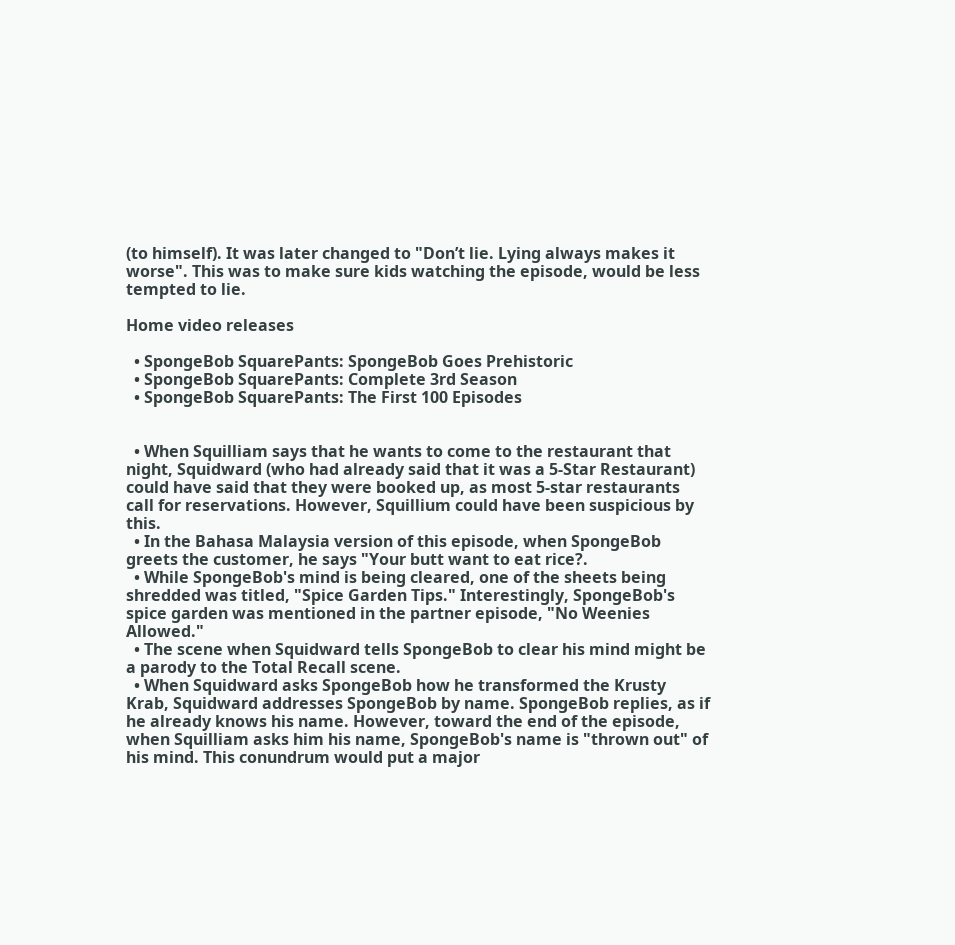(to himself). It was later changed to "Don’t lie. Lying always makes it worse". This was to make sure kids watching the episode, would be less tempted to lie.

Home video releases

  • SpongeBob SquarePants: SpongeBob Goes Prehistoric
  • SpongeBob SquarePants: Complete 3rd Season
  • SpongeBob SquarePants: The First 100 Episodes


  • When Squilliam says that he wants to come to the restaurant that night, Squidward (who had already said that it was a 5-Star Restaurant) could have said that they were booked up, as most 5-star restaurants call for reservations. However, Squillium could have been suspicious by this.
  • In the Bahasa Malaysia version of this episode, when SpongeBob greets the customer, he says "Your butt want to eat rice?.
  • While SpongeBob's mind is being cleared, one of the sheets being shredded was titled, "Spice Garden Tips." Interestingly, SpongeBob's spice garden was mentioned in the partner episode, "No Weenies Allowed."
  • The scene when Squidward tells SpongeBob to clear his mind might be a parody to the Total Recall scene.
  • When Squidward asks SpongeBob how he transformed the Krusty Krab, Squidward addresses SpongeBob by name. SpongeBob replies, as if he already knows his name. However, toward the end of the episode, when Squilliam asks him his name, SpongeBob's name is "thrown out" of his mind. This conundrum would put a major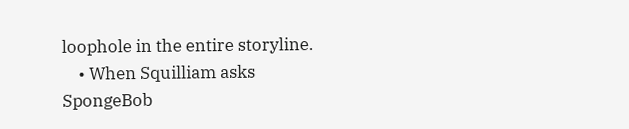loophole in the entire storyline.
    • When Squilliam asks SpongeBob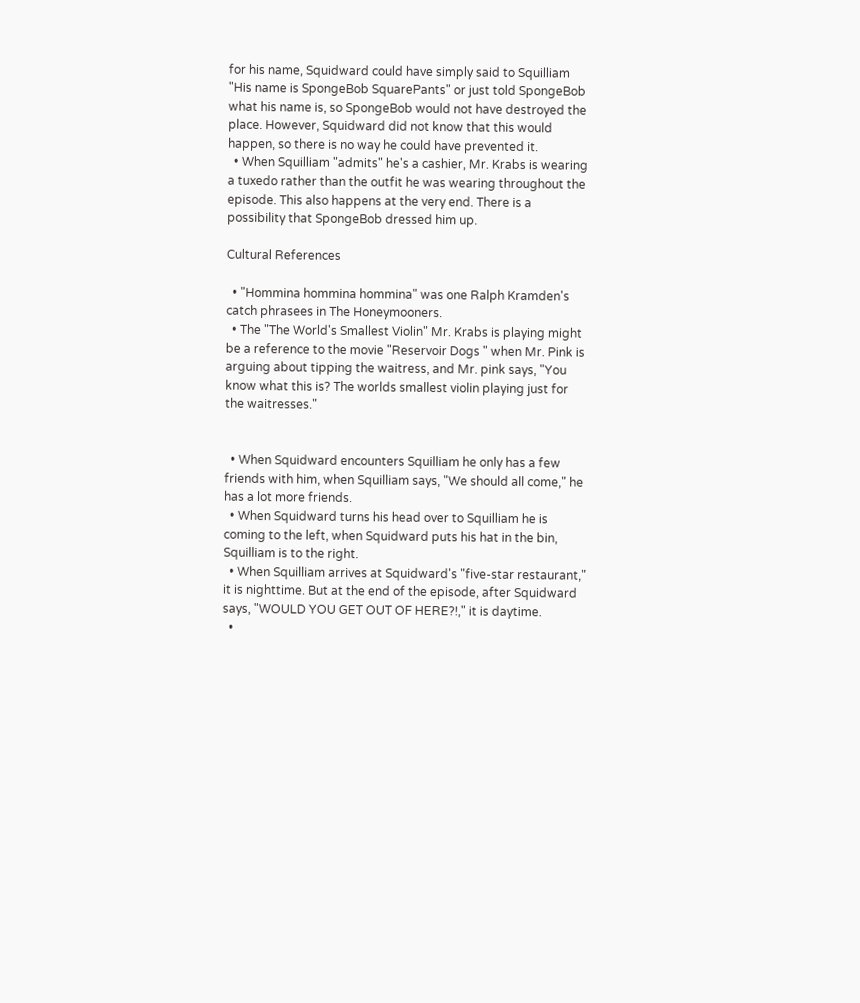for his name, Squidward could have simply said to Squilliam "His name is SpongeBob SquarePants" or just told SpongeBob what his name is, so SpongeBob would not have destroyed the place. However, Squidward did not know that this would happen, so there is no way he could have prevented it.
  • When Squilliam "admits" he's a cashier, Mr. Krabs is wearing a tuxedo rather than the outfit he was wearing throughout the episode. This also happens at the very end. There is a possibility that SpongeBob dressed him up.

Cultural References

  • "Hommina hommina hommina" was one Ralph Kramden's catch phrasees in The Honeymooners.
  • The "The World's Smallest Violin" Mr. Krabs is playing might be a reference to the movie "Reservoir Dogs " when Mr. Pink is arguing about tipping the waitress, and Mr. pink says, "You know what this is? The worlds smallest violin playing just for the waitresses."


  • When Squidward encounters Squilliam he only has a few friends with him, when Squilliam says, "We should all come," he has a lot more friends.
  • When Squidward turns his head over to Squilliam he is coming to the left, when Squidward puts his hat in the bin, Squilliam is to the right.
  • When Squilliam arrives at Squidward's "five-star restaurant," it is nighttime. But at the end of the episode, after Squidward says, "WOULD YOU GET OUT OF HERE?!," it is daytime.
  •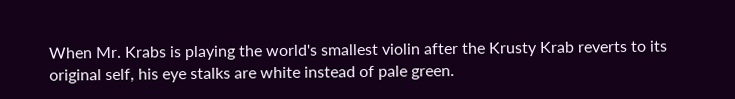When Mr. Krabs is playing the world's smallest violin after the Krusty Krab reverts to its original self, his eye stalks are white instead of pale green.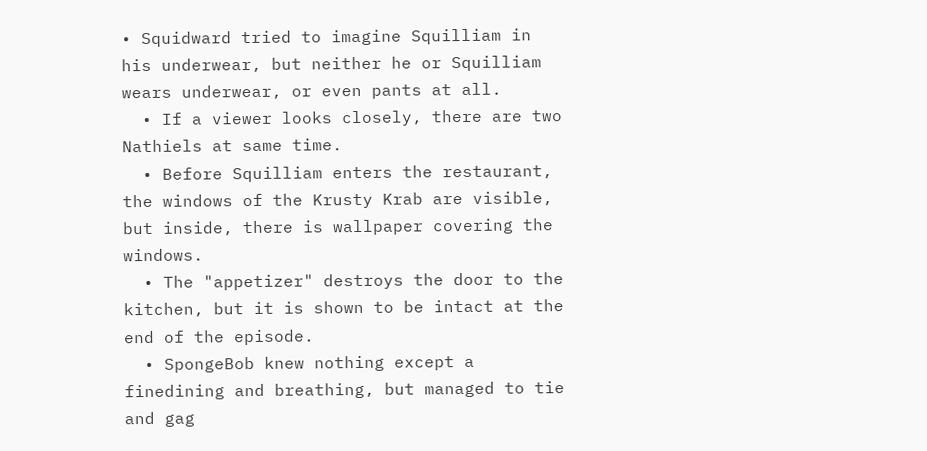• Squidward tried to imagine Squilliam in his underwear, but neither he or Squilliam wears underwear, or even pants at all.
  • If a viewer looks closely, there are two Nathiels at same time.
  • Before Squilliam enters the restaurant, the windows of the Krusty Krab are visible, but inside, there is wallpaper covering the windows.
  • The "appetizer" destroys the door to the kitchen, but it is shown to be intact at the end of the episode.
  • SpongeBob knew nothing except a finedining and breathing, but managed to tie and gag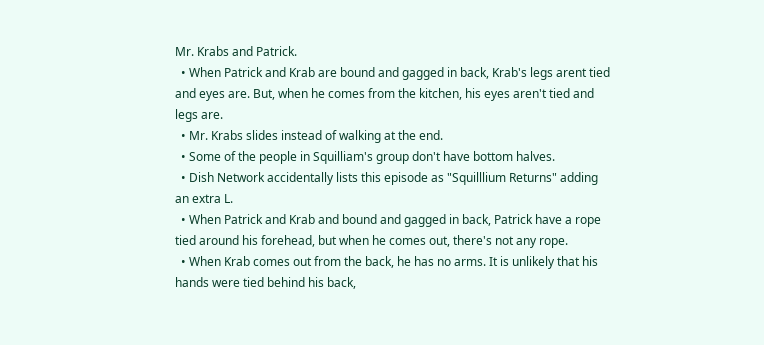Mr. Krabs and Patrick.
  • When Patrick and Krab are bound and gagged in back, Krab's legs arent tied and eyes are. But, when he comes from the kitchen, his eyes aren't tied and legs are.
  • Mr. Krabs slides instead of walking at the end.
  • Some of the people in Squilliam's group don't have bottom halves.
  • Dish Network accidentally lists this episode as "Squilllium Returns" adding an extra L.
  • When Patrick and Krab and bound and gagged in back, Patrick have a rope tied around his forehead, but when he comes out, there's not any rope.
  • When Krab comes out from the back, he has no arms. It is unlikely that his hands were tied behind his back,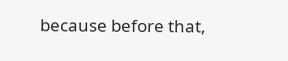because before that,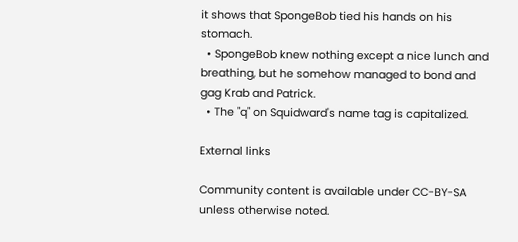it shows that SpongeBob tied his hands on his stomach.
  • SpongeBob knew nothing except a nice lunch and breathing, but he somehow managed to bond and gag Krab and Patrick.
  • The "q" on Squidward's name tag is capitalized.

External links

Community content is available under CC-BY-SA unless otherwise noted.